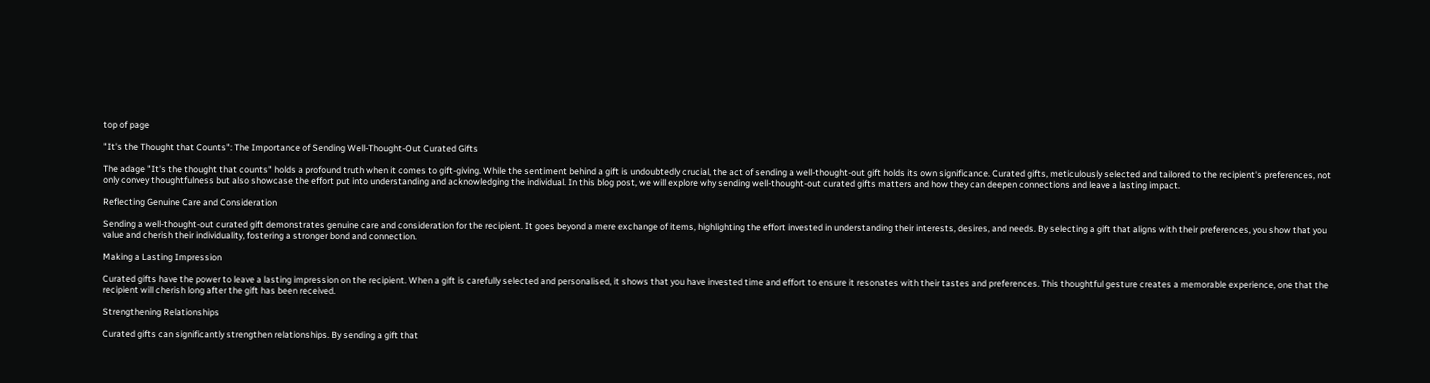top of page

"It's the Thought that Counts": The Importance of Sending Well-Thought-Out Curated Gifts

The adage "It's the thought that counts" holds a profound truth when it comes to gift-giving. While the sentiment behind a gift is undoubtedly crucial, the act of sending a well-thought-out gift holds its own significance. Curated gifts, meticulously selected and tailored to the recipient's preferences, not only convey thoughtfulness but also showcase the effort put into understanding and acknowledging the individual. In this blog post, we will explore why sending well-thought-out curated gifts matters and how they can deepen connections and leave a lasting impact.

Reflecting Genuine Care and Consideration

Sending a well-thought-out curated gift demonstrates genuine care and consideration for the recipient. It goes beyond a mere exchange of items, highlighting the effort invested in understanding their interests, desires, and needs. By selecting a gift that aligns with their preferences, you show that you value and cherish their individuality, fostering a stronger bond and connection.

Making a Lasting Impression

Curated gifts have the power to leave a lasting impression on the recipient. When a gift is carefully selected and personalised, it shows that you have invested time and effort to ensure it resonates with their tastes and preferences. This thoughtful gesture creates a memorable experience, one that the recipient will cherish long after the gift has been received.

Strengthening Relationships

Curated gifts can significantly strengthen relationships. By sending a gift that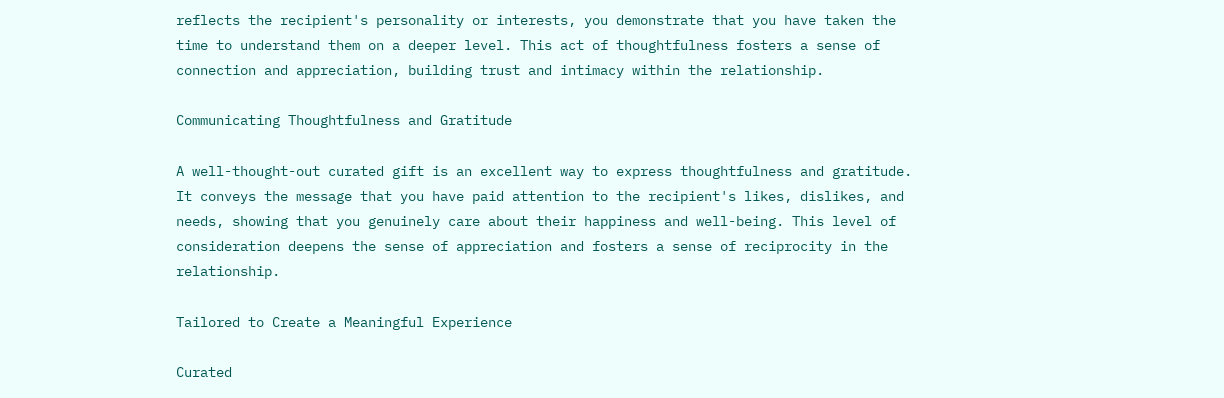reflects the recipient's personality or interests, you demonstrate that you have taken the time to understand them on a deeper level. This act of thoughtfulness fosters a sense of connection and appreciation, building trust and intimacy within the relationship.

Communicating Thoughtfulness and Gratitude

A well-thought-out curated gift is an excellent way to express thoughtfulness and gratitude. It conveys the message that you have paid attention to the recipient's likes, dislikes, and needs, showing that you genuinely care about their happiness and well-being. This level of consideration deepens the sense of appreciation and fosters a sense of reciprocity in the relationship.

Tailored to Create a Meaningful Experience

Curated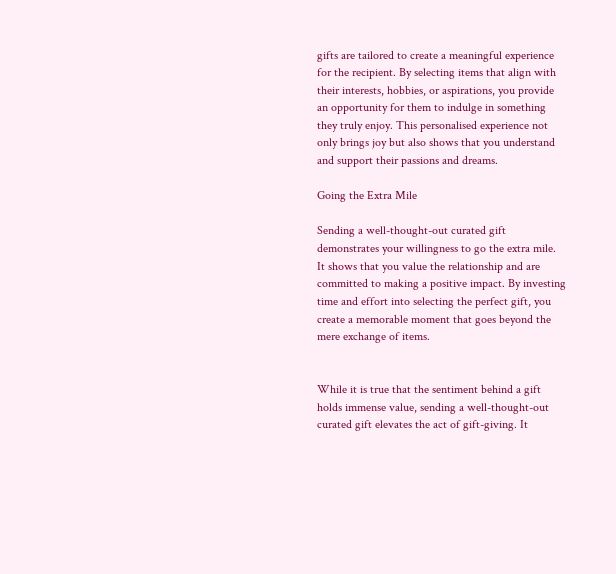gifts are tailored to create a meaningful experience for the recipient. By selecting items that align with their interests, hobbies, or aspirations, you provide an opportunity for them to indulge in something they truly enjoy. This personalised experience not only brings joy but also shows that you understand and support their passions and dreams.

Going the Extra Mile

Sending a well-thought-out curated gift demonstrates your willingness to go the extra mile. It shows that you value the relationship and are committed to making a positive impact. By investing time and effort into selecting the perfect gift, you create a memorable moment that goes beyond the mere exchange of items.


While it is true that the sentiment behind a gift holds immense value, sending a well-thought-out curated gift elevates the act of gift-giving. It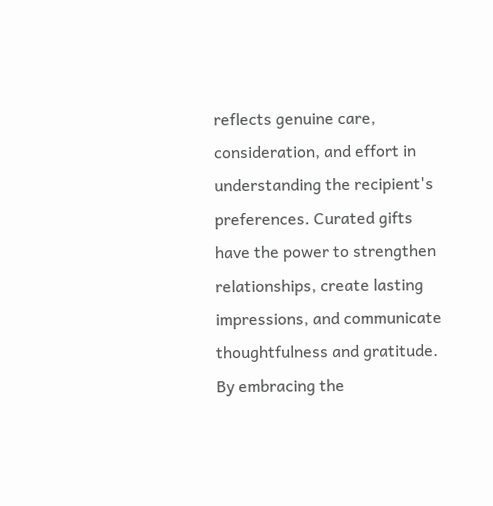reflects genuine care, consideration, and effort in understanding the recipient's preferences. Curated gifts have the power to strengthen relationships, create lasting impressions, and communicate thoughtfulness and gratitude. By embracing the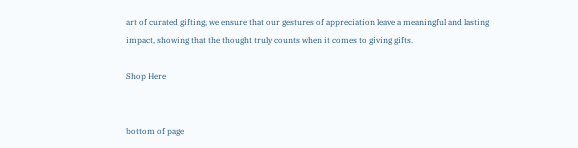art of curated gifting, we ensure that our gestures of appreciation leave a meaningful and lasting impact, showing that the thought truly counts when it comes to giving gifts.

Shop Here


bottom of page